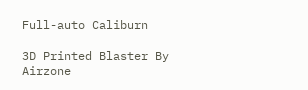Full-auto Caliburn

3D Printed Blaster By Airzone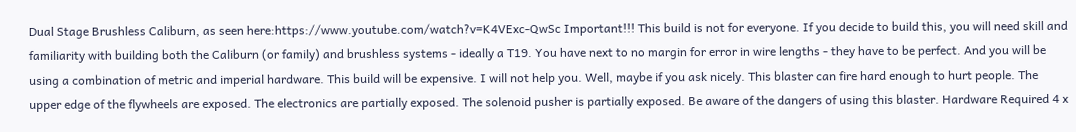Dual Stage Brushless Caliburn, as seen here:https://www.youtube.com/watch?v=K4VExc-QwSc Important!!! This build is not for everyone. If you decide to build this, you will need skill and familiarity with building both the Caliburn (or family) and brushless systems - ideally a T19. You have next to no margin for error in wire lengths - they have to be perfect. And you will be using a combination of metric and imperial hardware. This build will be expensive. I will not help you. Well, maybe if you ask nicely. This blaster can fire hard enough to hurt people. The upper edge of the flywheels are exposed. The electronics are partially exposed. The solenoid pusher is partially exposed. Be aware of the dangers of using this blaster. Hardware Required 4 x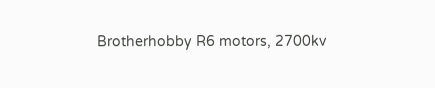Brotherhobby R6 motors, 2700kv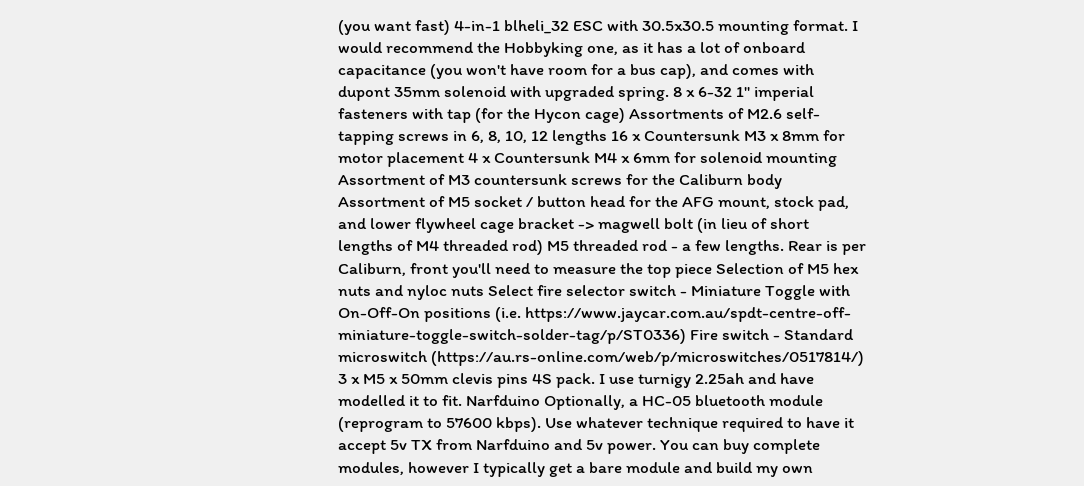(you want fast) 4-in-1 blheli_32 ESC with 30.5x30.5 mounting format. I would recommend the Hobbyking one, as it has a lot of onboard capacitance (you won't have room for a bus cap), and comes with dupont 35mm solenoid with upgraded spring. 8 x 6-32 1" imperial fasteners with tap (for the Hycon cage) Assortments of M2.6 self-tapping screws in 6, 8, 10, 12 lengths 16 x Countersunk M3 x 8mm for motor placement 4 x Countersunk M4 x 6mm for solenoid mounting Assortment of M3 countersunk screws for the Caliburn body Assortment of M5 socket / button head for the AFG mount, stock pad, and lower flywheel cage bracket -> magwell bolt (in lieu of short lengths of M4 threaded rod) M5 threaded rod - a few lengths. Rear is per Caliburn, front you'll need to measure the top piece Selection of M5 hex nuts and nyloc nuts Select fire selector switch - Miniature Toggle with On-Off-On positions (i.e. https://www.jaycar.com.au/spdt-centre-off-miniature-toggle-switch-solder-tag/p/ST0336) Fire switch - Standard microswitch (https://au.rs-online.com/web/p/microswitches/0517814/) 3 x M5 x 50mm clevis pins 4S pack. I use turnigy 2.25ah and have modelled it to fit. Narfduino Optionally, a HC-05 bluetooth module (reprogram to 57600 kbps). Use whatever technique required to have it accept 5v TX from Narfduino and 5v power. You can buy complete modules, however I typically get a bare module and build my own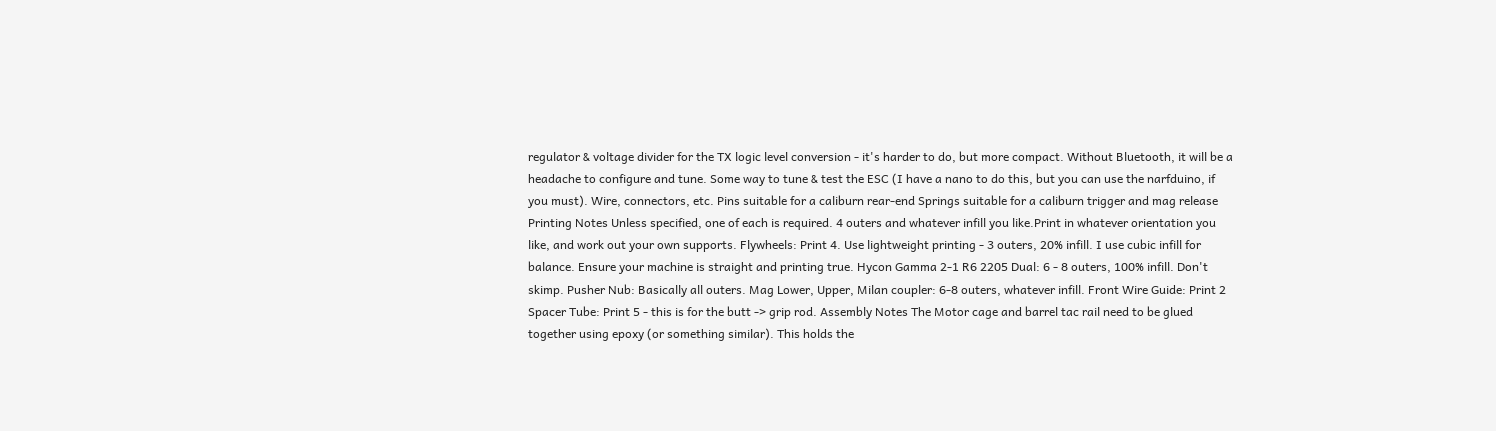regulator & voltage divider for the TX logic level conversion - it's harder to do, but more compact. Without Bluetooth, it will be a headache to configure and tune. Some way to tune & test the ESC (I have a nano to do this, but you can use the narfduino, if you must). Wire, connectors, etc. Pins suitable for a caliburn rear-end Springs suitable for a caliburn trigger and mag release Printing Notes Unless specified, one of each is required. 4 outers and whatever infill you like.Print in whatever orientation you like, and work out your own supports. Flywheels: Print 4. Use lightweight printing - 3 outers, 20% infill. I use cubic infill for balance. Ensure your machine is straight and printing true. Hycon Gamma 2-1 R6 2205 Dual: 6 - 8 outers, 100% infill. Don't skimp. Pusher Nub: Basically all outers. Mag Lower, Upper, Milan coupler: 6-8 outers, whatever infill. Front Wire Guide: Print 2 Spacer Tube: Print 5 - this is for the butt -> grip rod. Assembly Notes The Motor cage and barrel tac rail need to be glued together using epoxy (or something similar). This holds the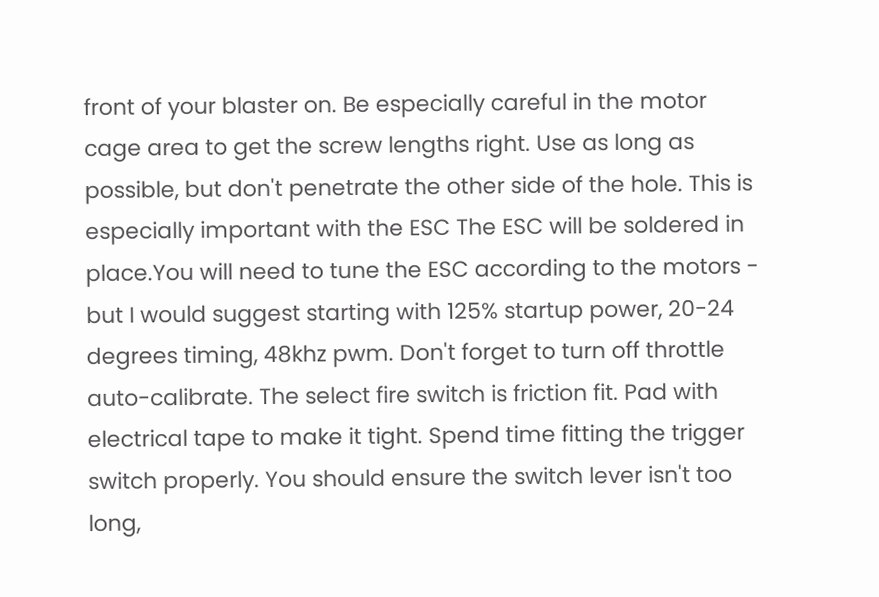front of your blaster on. Be especially careful in the motor cage area to get the screw lengths right. Use as long as possible, but don't penetrate the other side of the hole. This is especially important with the ESC The ESC will be soldered in place.You will need to tune the ESC according to the motors - but I would suggest starting with 125% startup power, 20-24 degrees timing, 48khz pwm. Don't forget to turn off throttle auto-calibrate. The select fire switch is friction fit. Pad with electrical tape to make it tight. Spend time fitting the trigger switch properly. You should ensure the switch lever isn't too long,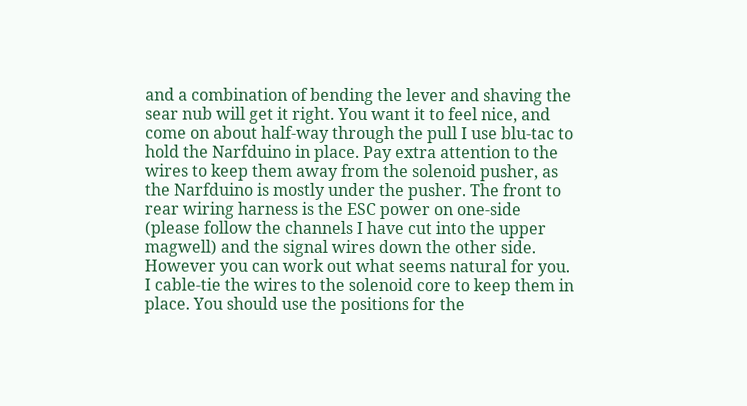and a combination of bending the lever and shaving the sear nub will get it right. You want it to feel nice, and come on about half-way through the pull I use blu-tac to hold the Narfduino in place. Pay extra attention to the wires to keep them away from the solenoid pusher, as the Narfduino is mostly under the pusher. The front to rear wiring harness is the ESC power on one-side (please follow the channels I have cut into the upper magwell) and the signal wires down the other side. However you can work out what seems natural for you. I cable-tie the wires to the solenoid core to keep them in place. You should use the positions for the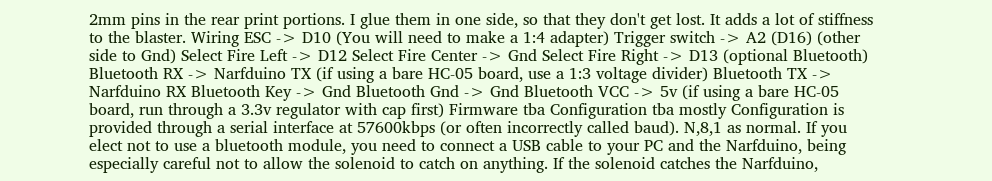2mm pins in the rear print portions. I glue them in one side, so that they don't get lost. It adds a lot of stiffness to the blaster. Wiring ESC -> D10 (You will need to make a 1:4 adapter) Trigger switch -> A2 (D16) (other side to Gnd) Select Fire Left -> D12 Select Fire Center -> Gnd Select Fire Right -> D13 (optional Bluetooth) Bluetooth RX -> Narfduino TX (if using a bare HC-05 board, use a 1:3 voltage divider) Bluetooth TX -> Narfduino RX Bluetooth Key -> Gnd Bluetooth Gnd -> Gnd Bluetooth VCC -> 5v (if using a bare HC-05 board, run through a 3.3v regulator with cap first) Firmware tba Configuration tba mostly Configuration is provided through a serial interface at 57600kbps (or often incorrectly called baud). N,8,1 as normal. If you elect not to use a bluetooth module, you need to connect a USB cable to your PC and the Narfduino, being especially careful not to allow the solenoid to catch on anything. If the solenoid catches the Narfduino,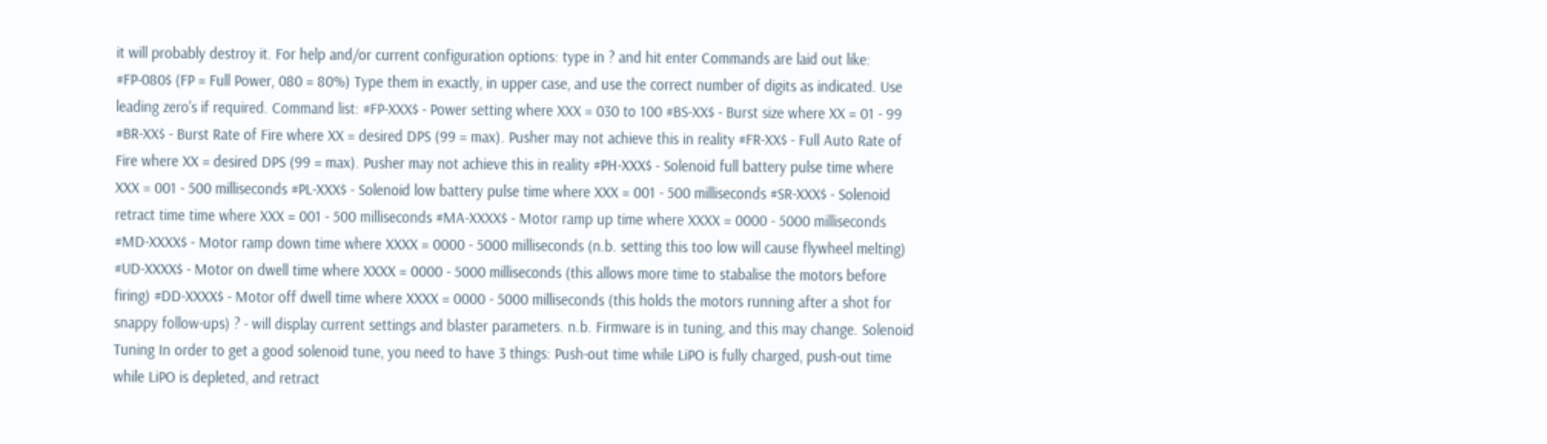it will probably destroy it. For help and/or current configuration options: type in ? and hit enter Commands are laid out like: #FP-080$ (FP = Full Power, 080 = 80%) Type them in exactly, in upper case, and use the correct number of digits as indicated. Use leading zero's if required. Command list: #FP-XXX$ - Power setting where XXX = 030 to 100 #BS-XX$ - Burst size where XX = 01 - 99 #BR-XX$ - Burst Rate of Fire where XX = desired DPS (99 = max). Pusher may not achieve this in reality #FR-XX$ - Full Auto Rate of Fire where XX = desired DPS (99 = max). Pusher may not achieve this in reality #PH-XXX$ - Solenoid full battery pulse time where XXX = 001 - 500 milliseconds #PL-XXX$ - Solenoid low battery pulse time where XXX = 001 - 500 milliseconds #SR-XXX$ - Solenoid retract time time where XXX = 001 - 500 milliseconds #MA-XXXX$ - Motor ramp up time where XXXX = 0000 - 5000 milliseconds #MD-XXXX$ - Motor ramp down time where XXXX = 0000 - 5000 milliseconds (n.b. setting this too low will cause flywheel melting) #UD-XXXX$ - Motor on dwell time where XXXX = 0000 - 5000 milliseconds (this allows more time to stabalise the motors before firing) #DD-XXXX$ - Motor off dwell time where XXXX = 0000 - 5000 milliseconds (this holds the motors running after a shot for snappy follow-ups) ? - will display current settings and blaster parameters. n.b. Firmware is in tuning, and this may change. Solenoid Tuning In order to get a good solenoid tune, you need to have 3 things: Push-out time while LiPO is fully charged, push-out time while LiPO is depleted, and retract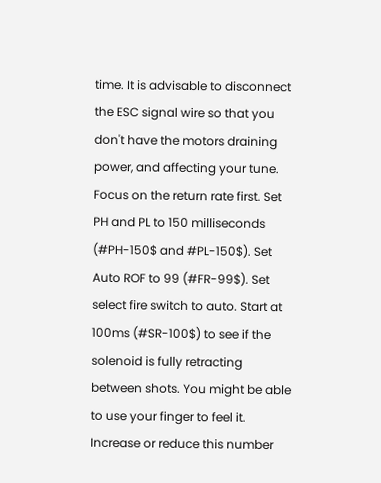time. It is advisable to disconnect the ESC signal wire so that you don't have the motors draining power, and affecting your tune. Focus on the return rate first. Set PH and PL to 150 milliseconds (#PH-150$ and #PL-150$). Set Auto ROF to 99 (#FR-99$). Set select fire switch to auto. Start at 100ms (#SR-100$) to see if the solenoid is fully retracting between shots. You might be able to use your finger to feel it. Increase or reduce this number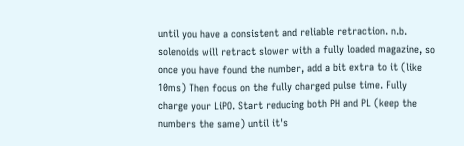until you have a consistent and reliable retraction. n.b. solenoids will retract slower with a fully loaded magazine, so once you have found the number, add a bit extra to it (like 10ms) Then focus on the fully charged pulse time. Fully charge your LiPO. Start reducing both PH and PL (keep the numbers the same) until it's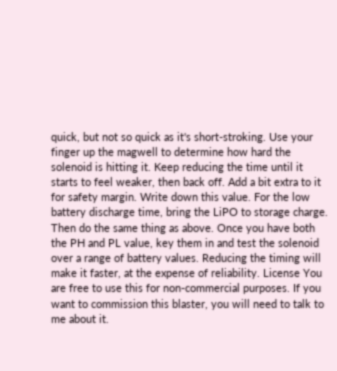quick, but not so quick as it's short-stroking. Use your finger up the magwell to determine how hard the solenoid is hitting it. Keep reducing the time until it starts to feel weaker, then back off. Add a bit extra to it for safety margin. Write down this value. For the low battery discharge time, bring the LiPO to storage charge. Then do the same thing as above. Once you have both the PH and PL value, key them in and test the solenoid over a range of battery values. Reducing the timing will make it faster, at the expense of reliability. License You are free to use this for non-commercial purposes. If you want to commission this blaster, you will need to talk to me about it.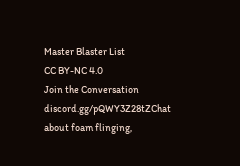Master Blaster List
CC BY-NC 4.0
Join the Conversation discord.gg/pQWY3Z28tZChat about foam flinging,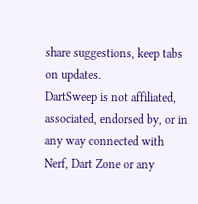share suggestions, keep tabs on updates.
DartSweep is not affiliated, associated, endorsed by, or in any way connected with Nerf, Dart Zone or any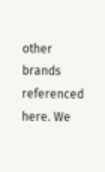other brands referenced here. We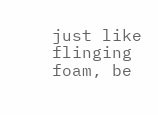just like flinging foam, be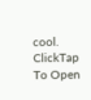cool.
ClickTap To Open